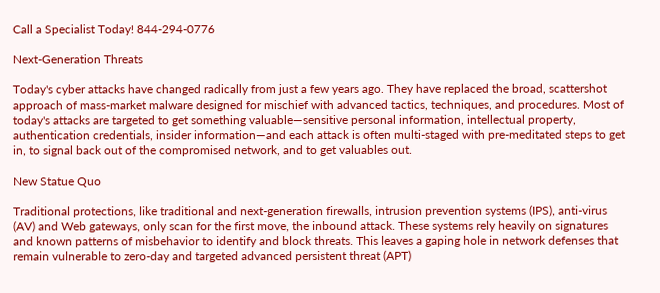Call a Specialist Today! 844-294-0776

Next-Generation Threats

Today's cyber attacks have changed radically from just a few years ago. They have replaced the broad, scattershot approach of mass-market malware designed for mischief with advanced tactics, techniques, and procedures. Most of today's attacks are targeted to get something valuable—sensitive personal information, intellectual property, authentication credentials, insider information—and each attack is often multi-staged with pre-meditated steps to get in, to signal back out of the compromised network, and to get valuables out.

New Statue Quo

Traditional protections, like traditional and next-generation firewalls, intrusion prevention systems (IPS), anti-virus (AV) and Web gateways, only scan for the first move, the inbound attack. These systems rely heavily on signatures and known patterns of misbehavior to identify and block threats. This leaves a gaping hole in network defenses that remain vulnerable to zero-day and targeted advanced persistent threat (APT)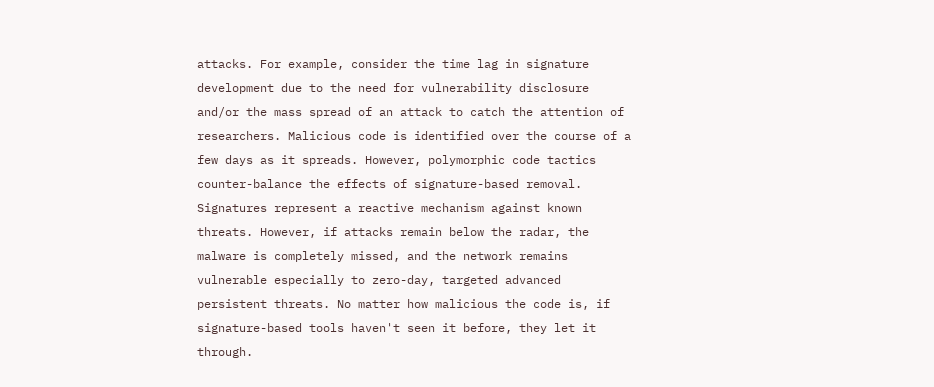attacks. For example, consider the time lag in signature development due to the need for vulnerability disclosure and/or the mass spread of an attack to catch the attention of researchers. Malicious code is identified over the course of a few days as it spreads. However, polymorphic code tactics counter-balance the effects of signature-based removal. Signatures represent a reactive mechanism against known threats. However, if attacks remain below the radar, the malware is completely missed, and the network remains vulnerable especially to zero-day, targeted advanced persistent threats. No matter how malicious the code is, if signature-based tools haven't seen it before, they let it through.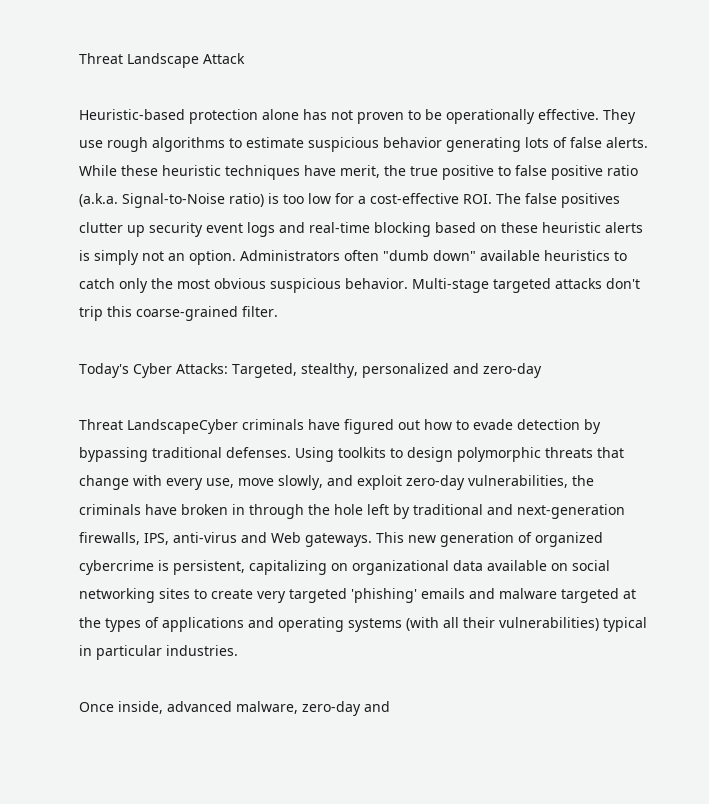Threat Landscape Attack

Heuristic-based protection alone has not proven to be operationally effective. They use rough algorithms to estimate suspicious behavior generating lots of false alerts. While these heuristic techniques have merit, the true positive to false positive ratio (a.k.a. Signal-to-Noise ratio) is too low for a cost-effective ROI. The false positives clutter up security event logs and real-time blocking based on these heuristic alerts is simply not an option. Administrators often "dumb down" available heuristics to catch only the most obvious suspicious behavior. Multi-stage targeted attacks don't trip this coarse-grained filter.

Today's Cyber Attacks: Targeted, stealthy, personalized and zero-day

Threat LandscapeCyber criminals have figured out how to evade detection by bypassing traditional defenses. Using toolkits to design polymorphic threats that change with every use, move slowly, and exploit zero-day vulnerabilities, the criminals have broken in through the hole left by traditional and next-generation firewalls, IPS, anti-virus and Web gateways. This new generation of organized cybercrime is persistent, capitalizing on organizational data available on social networking sites to create very targeted 'phishing' emails and malware targeted at the types of applications and operating systems (with all their vulnerabilities) typical in particular industries.

Once inside, advanced malware, zero-day and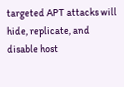targeted APT attacks will hide, replicate, and disable host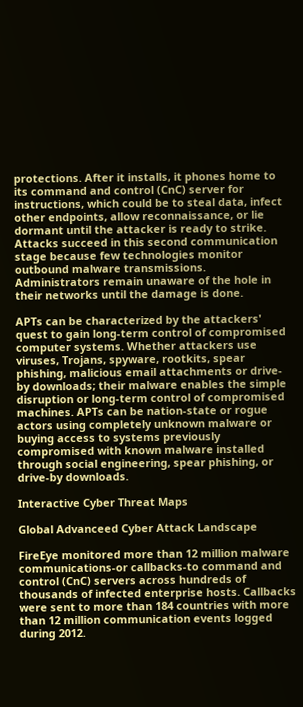protections. After it installs, it phones home to its command and control (CnC) server for instructions, which could be to steal data, infect other endpoints, allow reconnaissance, or lie dormant until the attacker is ready to strike. Attacks succeed in this second communication stage because few technologies monitor outbound malware transmissions. Administrators remain unaware of the hole in their networks until the damage is done.

APTs can be characterized by the attackers' quest to gain long-term control of compromised computer systems. Whether attackers use viruses, Trojans, spyware, rootkits, spear phishing, malicious email attachments or drive-by downloads; their malware enables the simple disruption or long-term control of compromised machines. APTs can be nation-state or rogue actors using completely unknown malware or buying access to systems previously compromised with known malware installed through social engineering, spear phishing, or drive-by downloads.

Interactive Cyber Threat Maps

Global Advanceed Cyber Attack Landscape

FireEye monitored more than 12 million malware communications-or callbacks-to command and control (CnC) servers across hundreds of thousands of infected enterprise hosts. Callbacks were sent to more than 184 countries with more than 12 million communication events logged during 2012.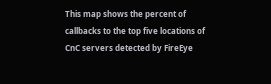This map shows the percent of callbacks to the top five locations of CnC servers detected by FireEye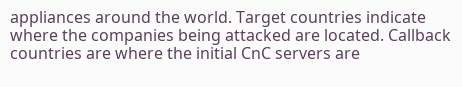appliances around the world. Target countries indicate where the companies being attacked are located. Callback countries are where the initial CnC servers are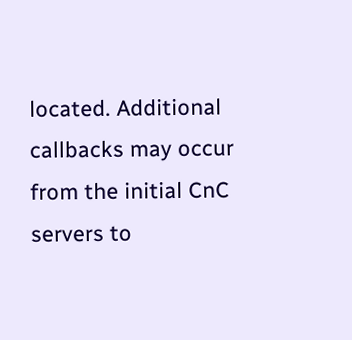located. Additional callbacks may occur from the initial CnC servers to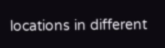locations in different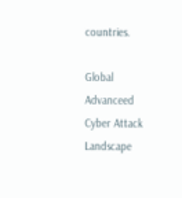countries.

Global Advanceed Cyber Attack Landscape